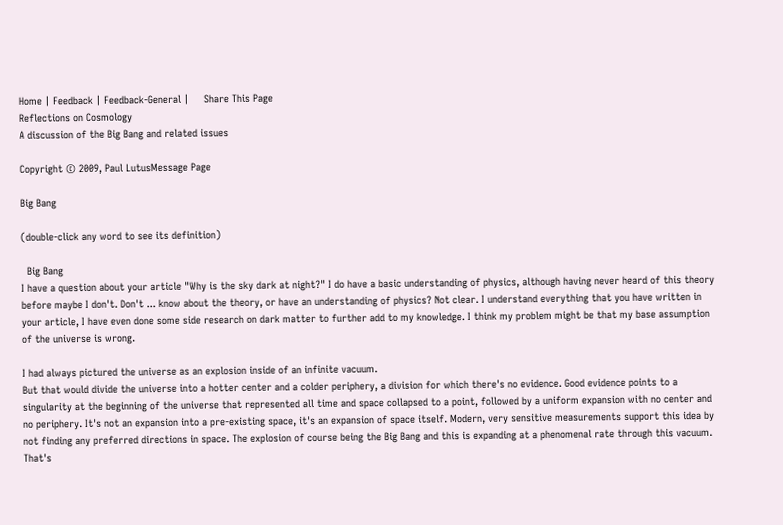Home | Feedback | Feedback-General |     Share This Page
Reflections on Cosmology
A discussion of the Big Bang and related issues

Copyright © 2009, Paul LutusMessage Page

Big Bang

(double-click any word to see its definition)

  Big Bang
I have a question about your article "Why is the sky dark at night?" I do have a basic understanding of physics, although having never heard of this theory before maybe I don't. Don't ... know about the theory, or have an understanding of physics? Not clear. I understand everything that you have written in your article, I have even done some side research on dark matter to further add to my knowledge. I think my problem might be that my base assumption of the universe is wrong.

I had always pictured the universe as an explosion inside of an infinite vacuum.
But that would divide the universe into a hotter center and a colder periphery, a division for which there's no evidence. Good evidence points to a singularity at the beginning of the universe that represented all time and space collapsed to a point, followed by a uniform expansion with no center and no periphery. It's not an expansion into a pre-existing space, it's an expansion of space itself. Modern, very sensitive measurements support this idea by not finding any preferred directions in space. The explosion of course being the Big Bang and this is expanding at a phenomenal rate through this vacuum. That's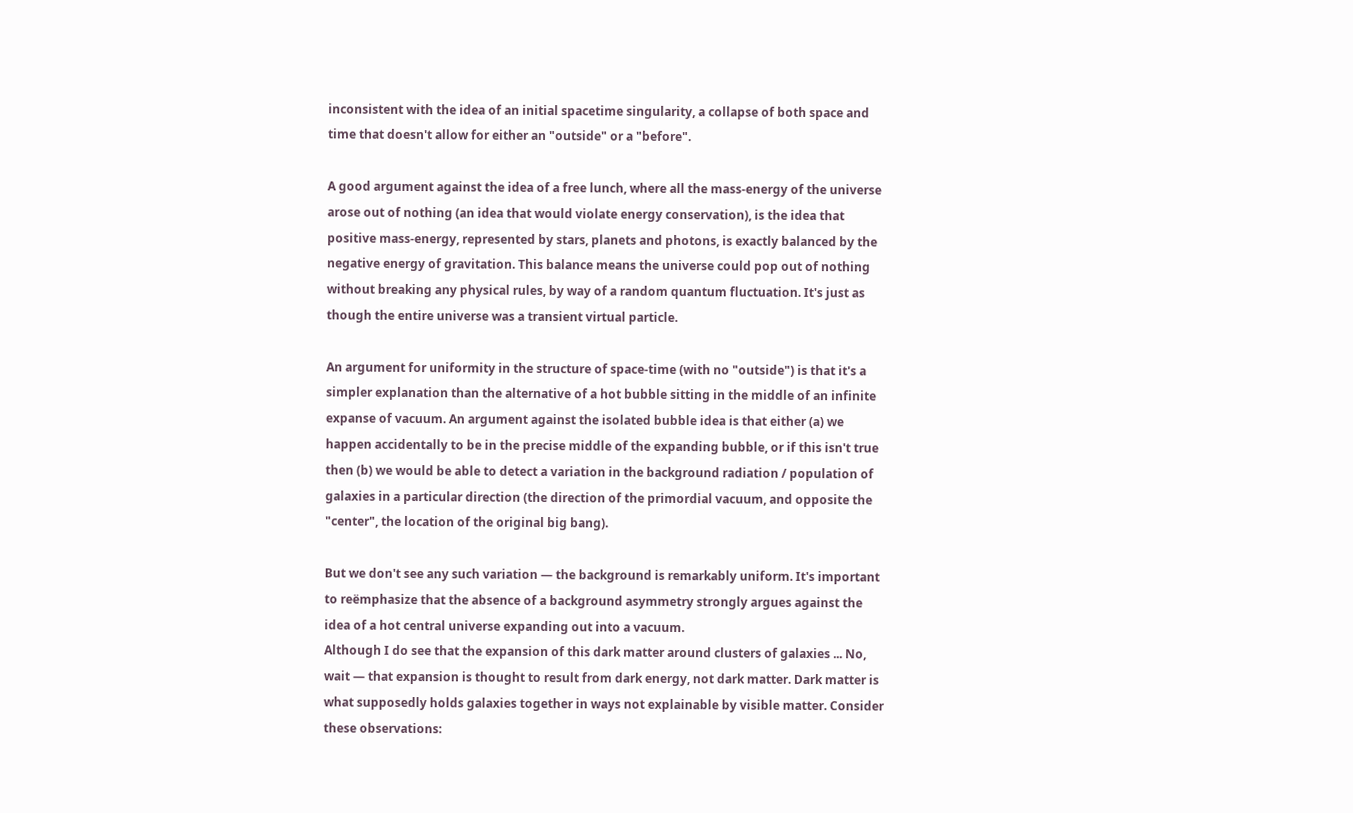inconsistent with the idea of an initial spacetime singularity, a collapse of both space and time that doesn't allow for either an "outside" or a "before".

A good argument against the idea of a free lunch, where all the mass-energy of the universe arose out of nothing (an idea that would violate energy conservation), is the idea that positive mass-energy, represented by stars, planets and photons, is exactly balanced by the negative energy of gravitation. This balance means the universe could pop out of nothing without breaking any physical rules, by way of a random quantum fluctuation. It's just as though the entire universe was a transient virtual particle.

An argument for uniformity in the structure of space-time (with no "outside") is that it's a simpler explanation than the alternative of a hot bubble sitting in the middle of an infinite expanse of vacuum. An argument against the isolated bubble idea is that either (a) we happen accidentally to be in the precise middle of the expanding bubble, or if this isn't true then (b) we would be able to detect a variation in the background radiation / population of galaxies in a particular direction (the direction of the primordial vacuum, and opposite the "center", the location of the original big bang).

But we don't see any such variation — the background is remarkably uniform. It's important to reëmphasize that the absence of a background asymmetry strongly argues against the idea of a hot central universe expanding out into a vacuum.
Although I do see that the expansion of this dark matter around clusters of galaxies ... No, wait — that expansion is thought to result from dark energy, not dark matter. Dark matter is what supposedly holds galaxies together in ways not explainable by visible matter. Consider these observations: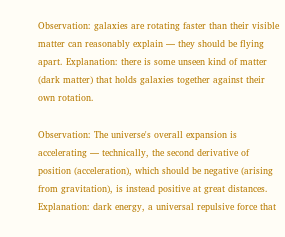Observation: galaxies are rotating faster than their visible matter can reasonably explain — they should be flying apart. Explanation: there is some unseen kind of matter (dark matter) that holds galaxies together against their own rotation.

Observation: The universe's overall expansion is accelerating — technically, the second derivative of position (acceleration), which should be negative (arising from gravitation), is instead positive at great distances. Explanation: dark energy, a universal repulsive force that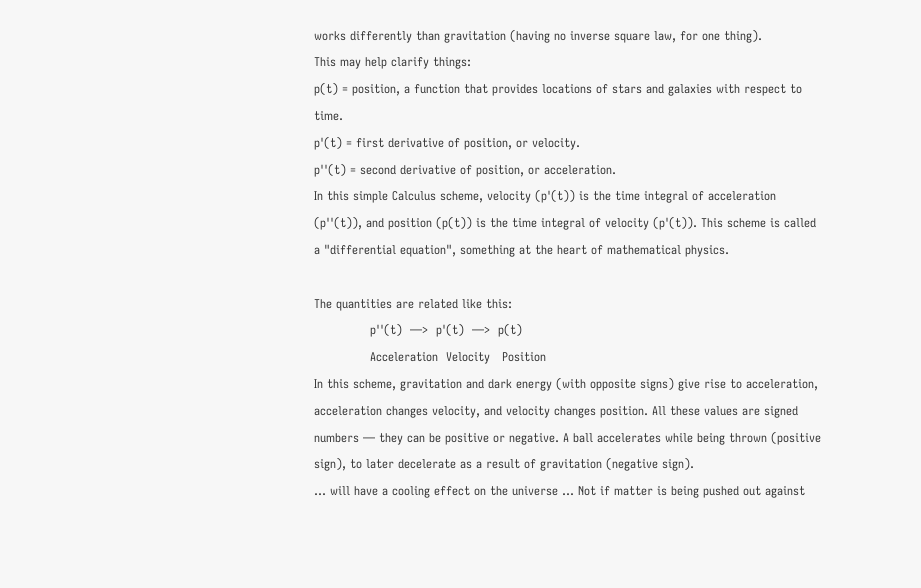works differently than gravitation (having no inverse square law, for one thing).
This may help clarify things:
p(t) = position, a function that provides locations of stars and galaxies with respect to time.
p'(t) = first derivative of position, or velocity.
p''(t) = second derivative of position, or acceleration.
In this simple Calculus scheme, velocity (p'(t)) is the time integral of acceleration (p''(t)), and position (p(t)) is the time integral of velocity (p'(t)). This scheme is called a "differential equation", something at the heart of mathematical physics.

The quantities are related like this:
              p''(t)  —>  p'(t)  —>  p(t)
              Acceleration  Velocity   Position
In this scheme, gravitation and dark energy (with opposite signs) give rise to acceleration, acceleration changes velocity, and velocity changes position. All these values are signed numbers — they can be positive or negative. A ball accelerates while being thrown (positive sign), to later decelerate as a result of gravitation (negative sign).
... will have a cooling effect on the universe ... Not if matter is being pushed out against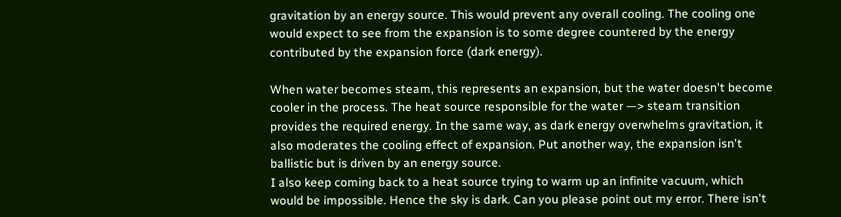gravitation by an energy source. This would prevent any overall cooling. The cooling one would expect to see from the expansion is to some degree countered by the energy contributed by the expansion force (dark energy).

When water becomes steam, this represents an expansion, but the water doesn't become cooler in the process. The heat source responsible for the water —> steam transition provides the required energy. In the same way, as dark energy overwhelms gravitation, it also moderates the cooling effect of expansion. Put another way, the expansion isn't ballistic but is driven by an energy source.
I also keep coming back to a heat source trying to warm up an infinite vacuum, which would be impossible. Hence the sky is dark. Can you please point out my error. There isn't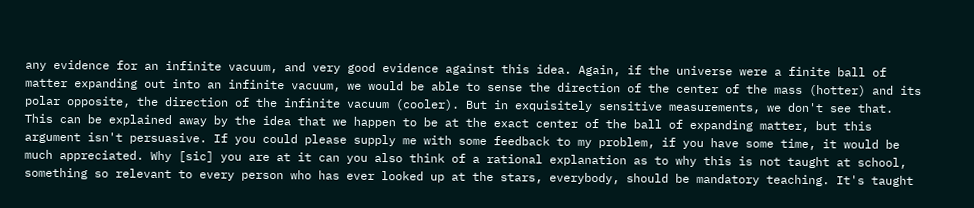any evidence for an infinite vacuum, and very good evidence against this idea. Again, if the universe were a finite ball of matter expanding out into an infinite vacuum, we would be able to sense the direction of the center of the mass (hotter) and its polar opposite, the direction of the infinite vacuum (cooler). But in exquisitely sensitive measurements, we don't see that. This can be explained away by the idea that we happen to be at the exact center of the ball of expanding matter, but this argument isn't persuasive. If you could please supply me with some feedback to my problem, if you have some time, it would be much appreciated. Why [sic] you are at it can you also think of a rational explanation as to why this is not taught at school, something so relevant to every person who has ever looked up at the stars, everybody, should be mandatory teaching. It's taught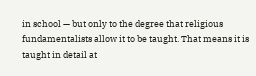in school — but only to the degree that religious fundamentalists allow it to be taught. That means it is taught in detail at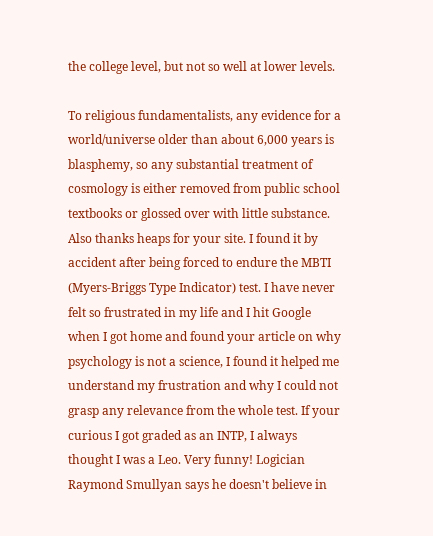the college level, but not so well at lower levels.

To religious fundamentalists, any evidence for a world/universe older than about 6,000 years is blasphemy, so any substantial treatment of cosmology is either removed from public school textbooks or glossed over with little substance.
Also thanks heaps for your site. I found it by accident after being forced to endure the MBTI (Myers-Briggs Type Indicator) test. I have never felt so frustrated in my life and I hit Google when I got home and found your article on why psychology is not a science, I found it helped me understand my frustration and why I could not grasp any relevance from the whole test. If your curious I got graded as an INTP, I always thought I was a Leo. Very funny! Logician Raymond Smullyan says he doesn't believe in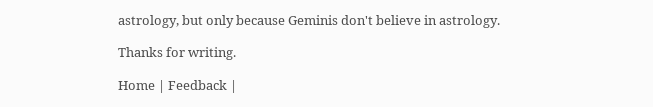astrology, but only because Geminis don't believe in astrology.

Thanks for writing.

Home | Feedback |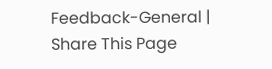Feedback-General |     Share This Page